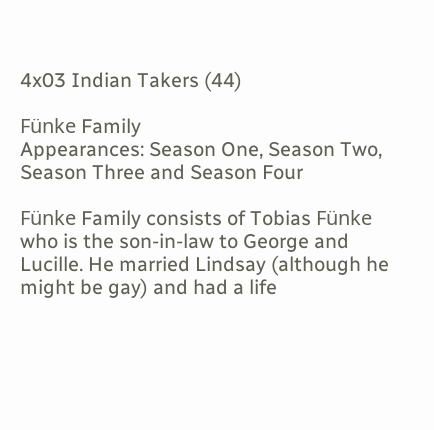4x03 Indian Takers (44)

Fünke Family
Appearances: Season One, Season Two, Season Three and Season Four

Fünke Family consists of Tobias Fünke who is the son-in-law to George and Lucille. He married Lindsay (although he might be gay) and had a life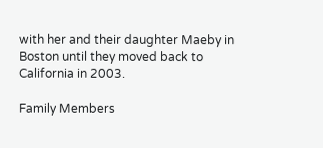with her and their daughter Maeby in Boston until they moved back to California in 2003.

Family Members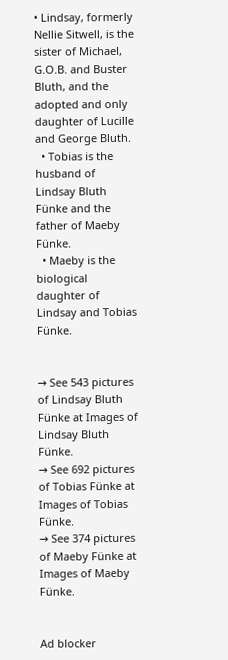• Lindsay, formerly Nellie Sitwell, is the sister of Michael, G.O.B. and Buster Bluth, and the adopted and only daughter of Lucille and George Bluth.
  • Tobias is the husband of Lindsay Bluth Fünke and the father of Maeby Fünke.
  • Maeby is the biological daughter of Lindsay and Tobias Fünke.


→ See 543 pictures of Lindsay Bluth Fünke at Images of Lindsay Bluth Fünke.
→ See 692 pictures of Tobias Fünke at Images of Tobias Fünke.
→ See 374 pictures of Maeby Fünke at Images of Maeby Fünke.


Ad blocker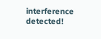interference detected!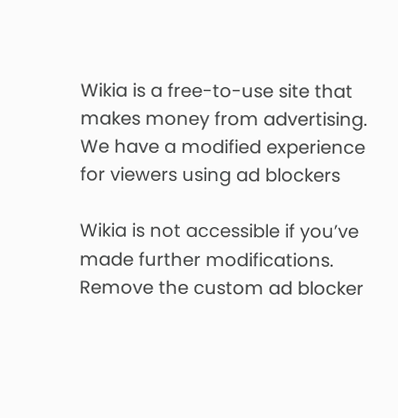Wikia is a free-to-use site that makes money from advertising. We have a modified experience for viewers using ad blockers

Wikia is not accessible if you’ve made further modifications. Remove the custom ad blocker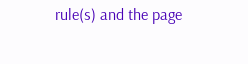rule(s) and the page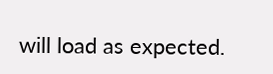will load as expected.